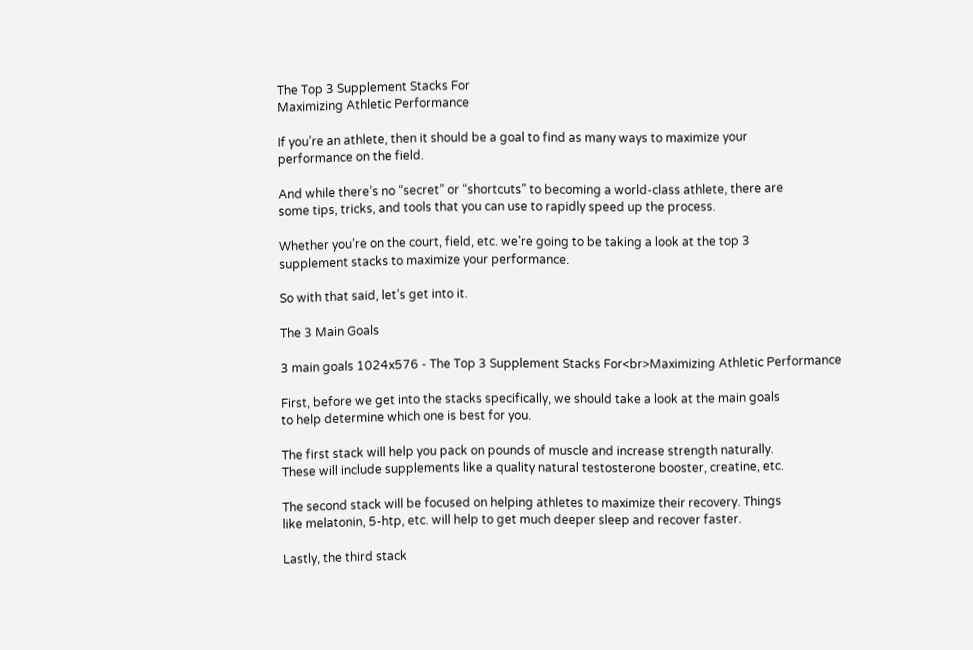The Top 3 Supplement Stacks For
Maximizing Athletic Performance

If you’re an athlete, then it should be a goal to find as many ways to maximize your
performance on the field.

And while there’s no “secret” or “shortcuts” to becoming a world-class athlete, there are
some tips, tricks, and tools that you can use to rapidly speed up the process.

Whether you’re on the court, field, etc. we’re going to be taking a look at the top 3
supplement stacks to maximize your performance.

So with that said, let’s get into it.

The 3 Main Goals

3 main goals 1024x576 - The Top 3 Supplement Stacks For<br>Maximizing Athletic Performance

First, before we get into the stacks specifically, we should take a look at the main goals
to help determine which one is best for you.

The first stack will help you pack on pounds of muscle and increase strength naturally.
These will include supplements like a quality natural testosterone booster, creatine, etc.

The second stack will be focused on helping athletes to maximize their recovery. Things
like melatonin, 5-htp, etc. will help to get much deeper sleep and recover faster.

Lastly, the third stack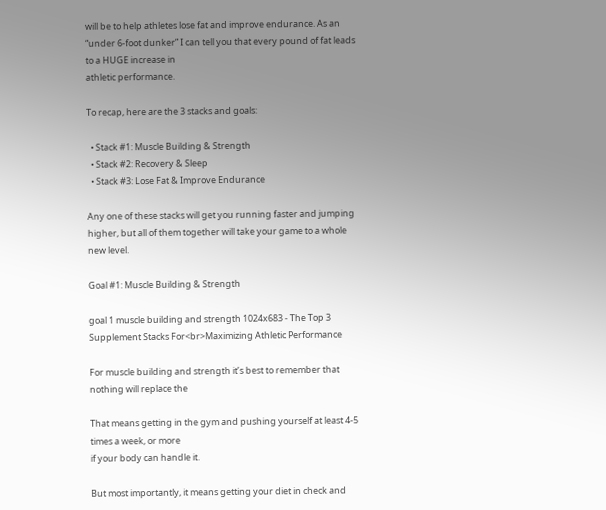will be to help athletes lose fat and improve endurance. As an
“under 6-foot dunker” I can tell you that every pound of fat leads to a HUGE increase in
athletic performance.

To recap, here are the 3 stacks and goals:

  • Stack #1: Muscle Building & Strength
  • Stack #2: Recovery & Sleep
  • Stack #3: Lose Fat & Improve Endurance

Any one of these stacks will get you running faster and jumping higher, but all of them together will take your game to a whole new level.

Goal #1: Muscle Building & Strength

goal 1 muscle building and strength 1024x683 - The Top 3 Supplement Stacks For<br>Maximizing Athletic Performance

For muscle building and strength it’s best to remember that nothing will replace the

That means getting in the gym and pushing yourself at least 4-5 times a week, or more
if your body can handle it.

But most importantly, it means getting your diet in check and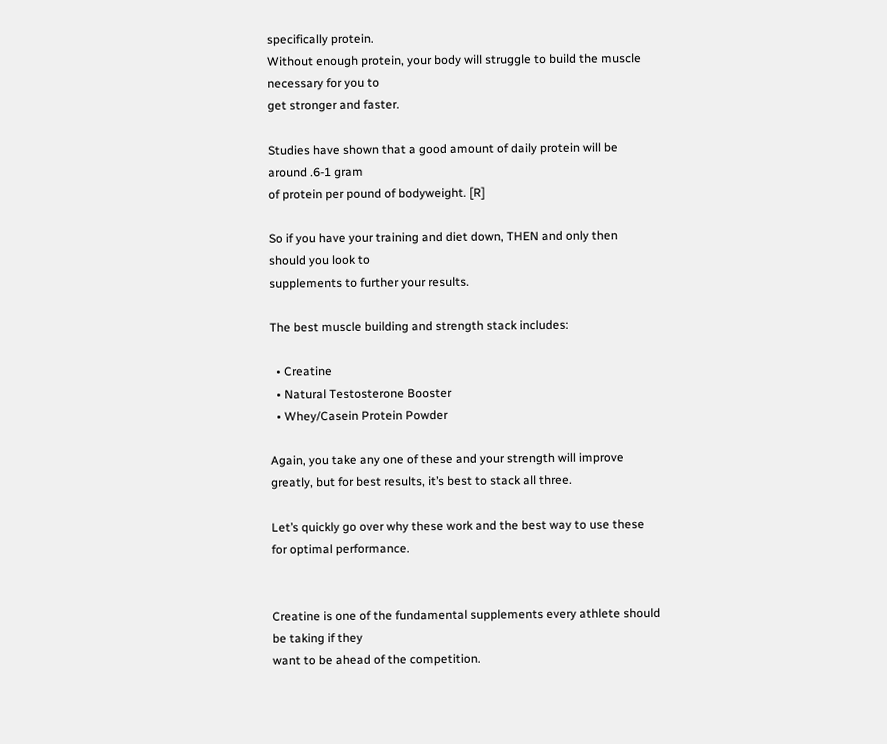specifically protein.
Without enough protein, your body will struggle to build the muscle necessary for you to
get stronger and faster.

Studies have shown that a good amount of daily protein will be around .6-1 gram
of protein per pound of bodyweight. [R]

So if you have your training and diet down, THEN and only then should you look to
supplements to further your results.

The best muscle building and strength stack includes:

  • Creatine
  • Natural Testosterone Booster
  • Whey/Casein Protein Powder

Again, you take any one of these and your strength will improve greatly, but for best results, it’s best to stack all three.

Let’s quickly go over why these work and the best way to use these for optimal performance.


Creatine is one of the fundamental supplements every athlete should be taking if they
want to be ahead of the competition.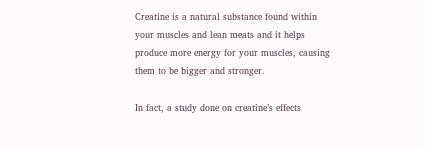Creatine is a natural substance found within your muscles and lean meats and it helps
produce more energy for your muscles, causing them to be bigger and stronger.

In fact, a study done on creatine’s effects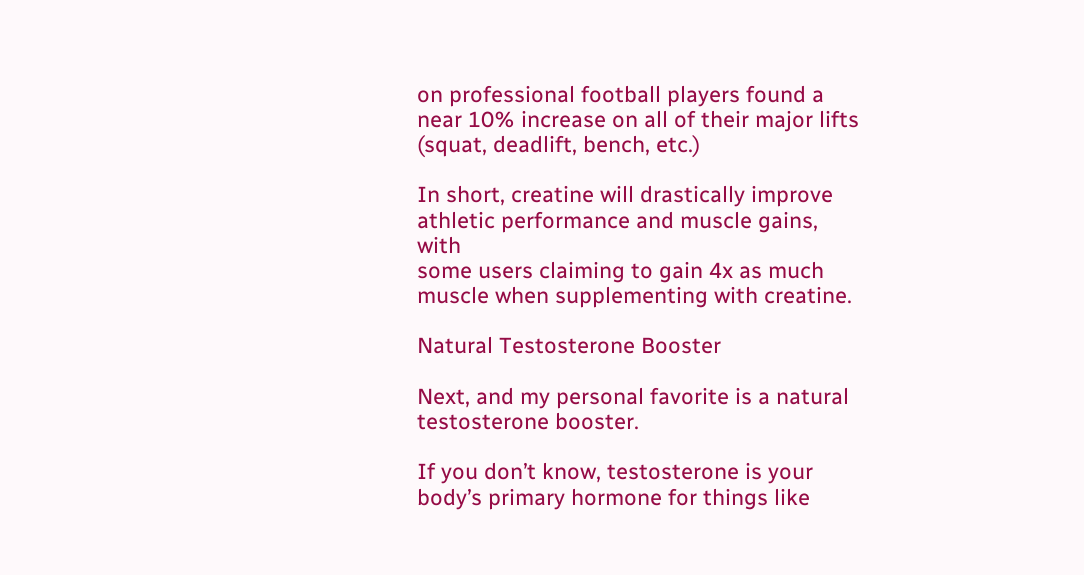on professional football players found a
near 10% increase on all of their major lifts (squat, deadlift, bench, etc.)

In short, creatine will drastically improve athletic performance and muscle gains, with
some users claiming to gain 4x as much muscle when supplementing with creatine.

Natural Testosterone Booster

Next, and my personal favorite is a natural testosterone booster.

If you don’t know, testosterone is your body’s primary hormone for things like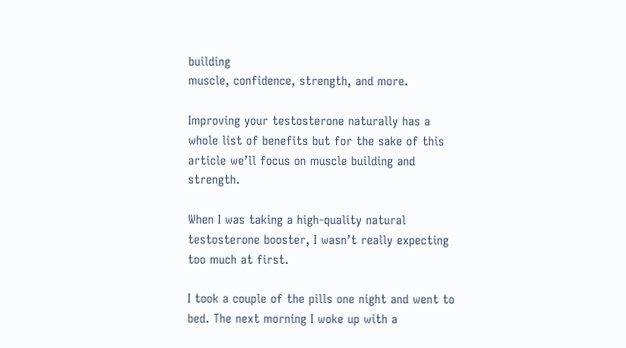building
muscle, confidence, strength, and more.

Improving your testosterone naturally has a whole list of benefits but for the sake of this
article we’ll focus on muscle building and strength.

When I was taking a high-quality natural testosterone booster, I wasn’t really expecting
too much at first.

I took a couple of the pills one night and went to bed. The next morning I woke up with a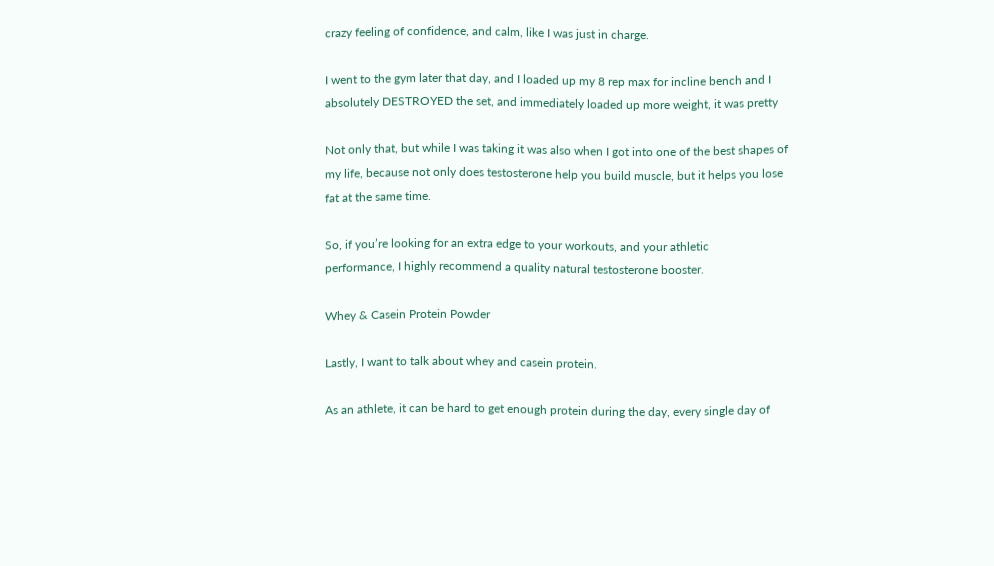crazy feeling of confidence, and calm, like I was just in charge.

I went to the gym later that day, and I loaded up my 8 rep max for incline bench and I
absolutely DESTROYED the set, and immediately loaded up more weight, it was pretty

Not only that, but while I was taking it was also when I got into one of the best shapes of
my life, because not only does testosterone help you build muscle, but it helps you lose
fat at the same time.

So, if you’re looking for an extra edge to your workouts, and your athletic
performance, I highly recommend a quality natural testosterone booster.

Whey & Casein Protein Powder

Lastly, I want to talk about whey and casein protein.

As an athlete, it can be hard to get enough protein during the day, every single day of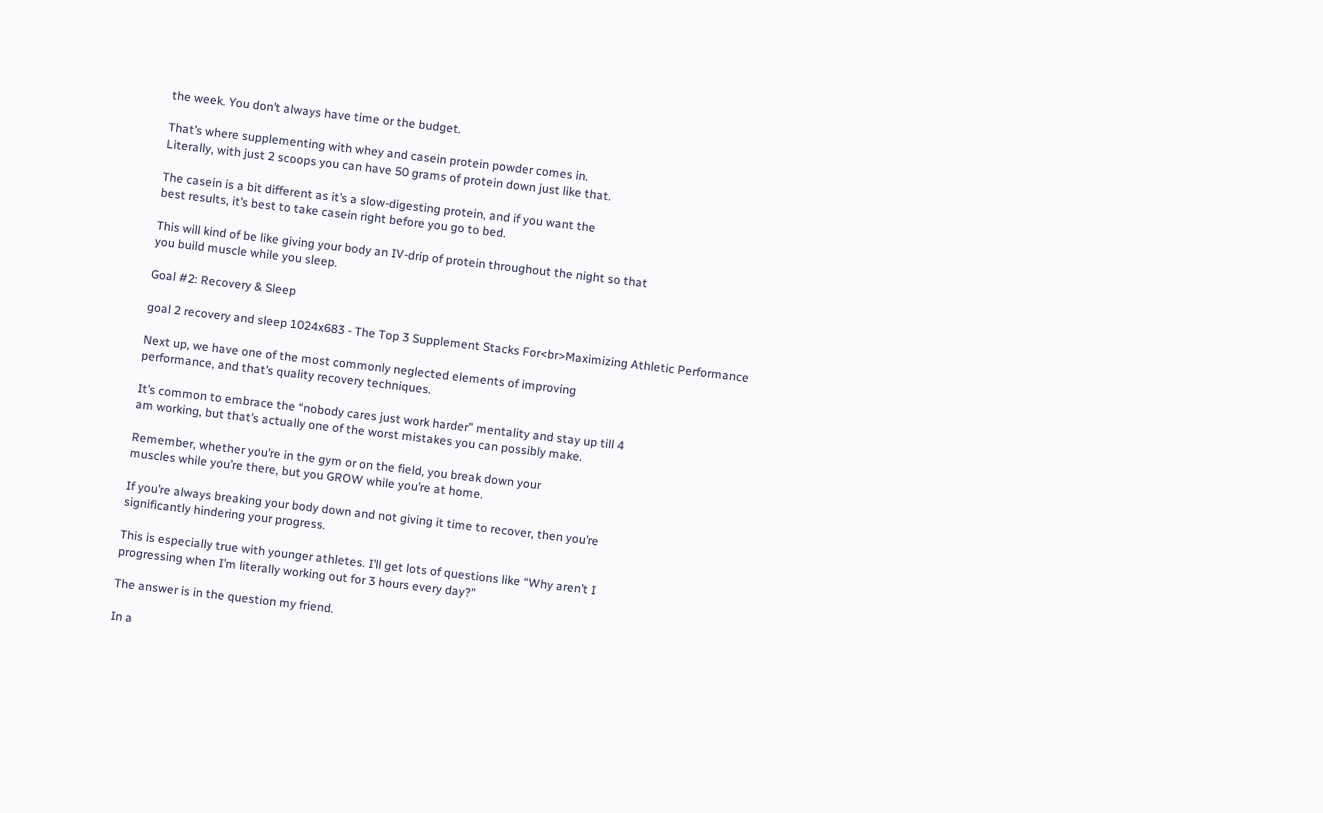the week. You don’t always have time or the budget.

That’s where supplementing with whey and casein protein powder comes in.
Literally, with just 2 scoops you can have 50 grams of protein down just like that.

The casein is a bit different as it’s a slow-digesting protein, and if you want the
best results, it’s best to take casein right before you go to bed.

This will kind of be like giving your body an IV-drip of protein throughout the night so that
you build muscle while you sleep.

Goal #2: Recovery & Sleep

goal 2 recovery and sleep 1024x683 - The Top 3 Supplement Stacks For<br>Maximizing Athletic Performance

Next up, we have one of the most commonly neglected elements of improving
performance, and that’s quality recovery techniques.

It’s common to embrace the “nobody cares just work harder” mentality and stay up till 4
am working, but that’s actually one of the worst mistakes you can possibly make.

Remember, whether you’re in the gym or on the field, you break down your
muscles while you’re there, but you GROW while you’re at home.

If you’re always breaking your body down and not giving it time to recover, then you’re
significantly hindering your progress.

This is especially true with younger athletes. I’ll get lots of questions like “Why aren’t I
progressing when I’m literally working out for 3 hours every day?”

The answer is in the question my friend.

In a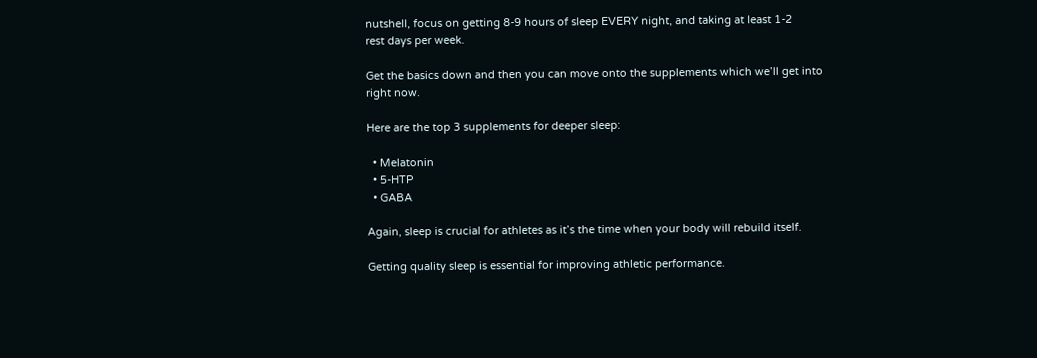nutshell, focus on getting 8-9 hours of sleep EVERY night, and taking at least 1-2
rest days per week.

Get the basics down and then you can move onto the supplements which we’ll get into
right now.

Here are the top 3 supplements for deeper sleep:

  • Melatonin
  • 5-HTP
  • GABA

Again, sleep is crucial for athletes as it’s the time when your body will rebuild itself.

Getting quality sleep is essential for improving athletic performance.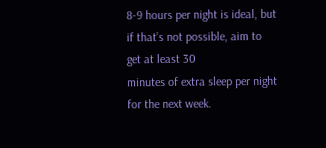8-9 hours per night is ideal, but if that’s not possible, aim to get at least 30
minutes of extra sleep per night for the next week.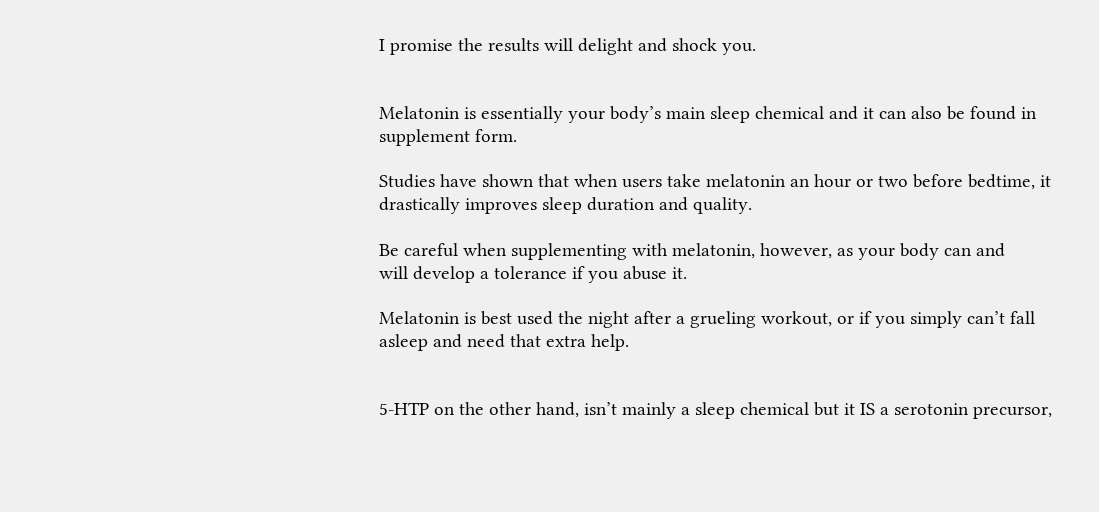I promise the results will delight and shock you.


Melatonin is essentially your body’s main sleep chemical and it can also be found in
supplement form.

Studies have shown that when users take melatonin an hour or two before bedtime, it
drastically improves sleep duration and quality.

Be careful when supplementing with melatonin, however, as your body can and
will develop a tolerance if you abuse it.

Melatonin is best used the night after a grueling workout, or if you simply can’t fall
asleep and need that extra help.


5-HTP on the other hand, isn’t mainly a sleep chemical but it IS a serotonin precursor,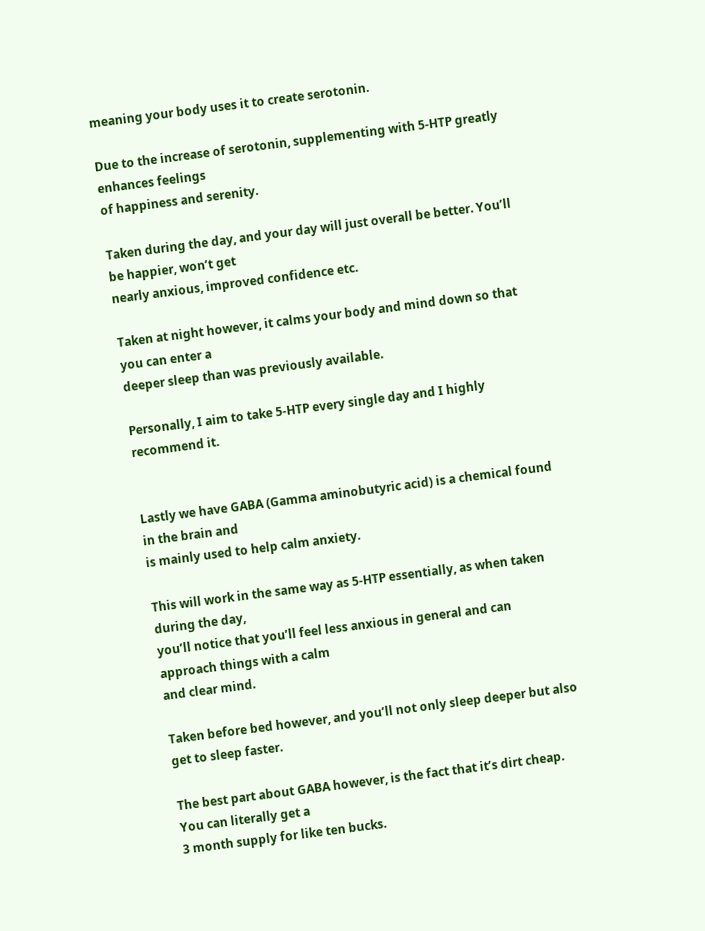meaning your body uses it to create serotonin.

Due to the increase of serotonin, supplementing with 5-HTP greatly enhances feelings
of happiness and serenity.

Taken during the day, and your day will just overall be better. You’ll be happier, won’t get
nearly anxious, improved confidence etc.

Taken at night however, it calms your body and mind down so that you can enter a
deeper sleep than was previously available.

Personally, I aim to take 5-HTP every single day and I highly recommend it.


Lastly we have GABA (Gamma aminobutyric acid) is a chemical found in the brain and
is mainly used to help calm anxiety.

This will work in the same way as 5-HTP essentially, as when taken during the day,
you’ll notice that you’ll feel less anxious in general and can approach things with a calm
and clear mind.

Taken before bed however, and you’ll not only sleep deeper but also get to sleep faster.

The best part about GABA however, is the fact that it’s dirt cheap. You can literally get a
3 month supply for like ten bucks.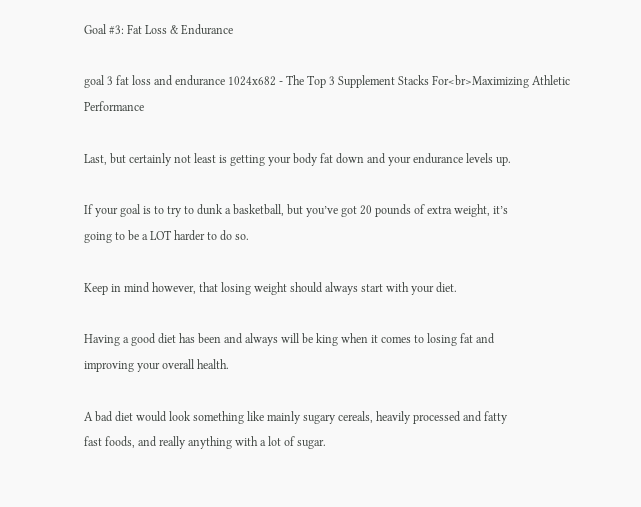Goal #3: Fat Loss & Endurance

goal 3 fat loss and endurance 1024x682 - The Top 3 Supplement Stacks For<br>Maximizing Athletic Performance

Last, but certainly not least is getting your body fat down and your endurance levels up.

If your goal is to try to dunk a basketball, but you’ve got 20 pounds of extra weight, it’s
going to be a LOT harder to do so.

Keep in mind however, that losing weight should always start with your diet.

Having a good diet has been and always will be king when it comes to losing fat and
improving your overall health.

A bad diet would look something like mainly sugary cereals, heavily processed and fatty
fast foods, and really anything with a lot of sugar.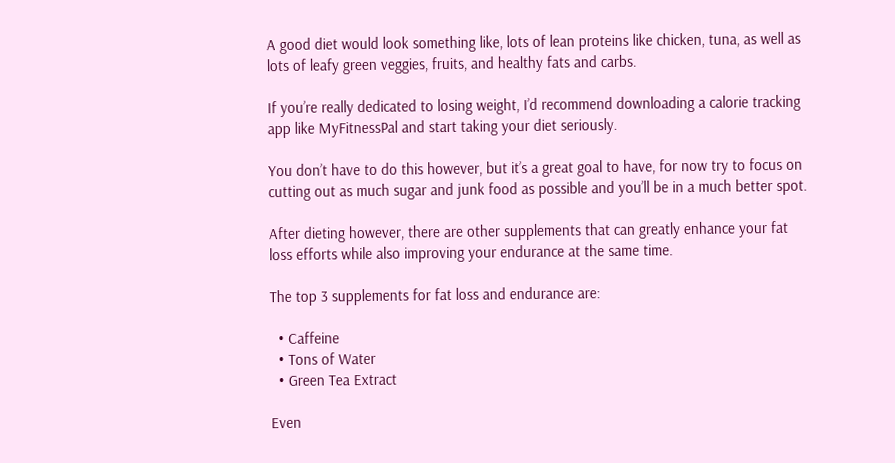A good diet would look something like, lots of lean proteins like chicken, tuna, as well as
lots of leafy green veggies, fruits, and healthy fats and carbs.

If you’re really dedicated to losing weight, I’d recommend downloading a calorie tracking
app like MyFitnessPal and start taking your diet seriously.

You don’t have to do this however, but it’s a great goal to have, for now try to focus on
cutting out as much sugar and junk food as possible and you’ll be in a much better spot.

After dieting however, there are other supplements that can greatly enhance your fat
loss efforts while also improving your endurance at the same time.

The top 3 supplements for fat loss and endurance are:

  • Caffeine
  • Tons of Water
  • Green Tea Extract

Even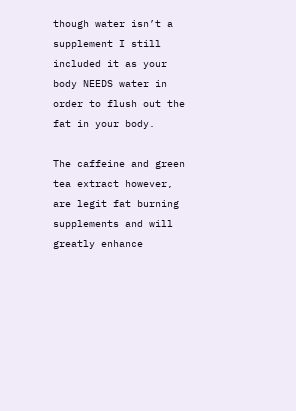though water isn’t a supplement I still included it as your body NEEDS water in
order to flush out the fat in your body.

The caffeine and green tea extract however, are legit fat burning supplements and will
greatly enhance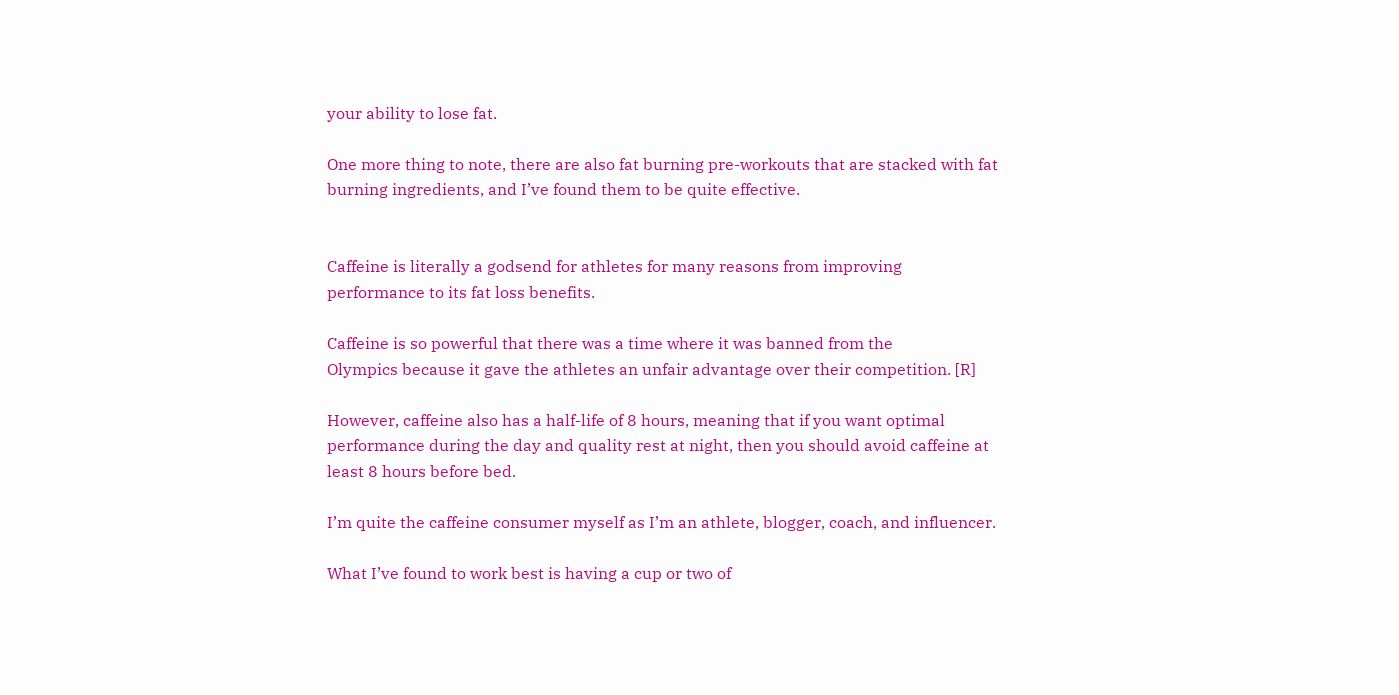your ability to lose fat.

One more thing to note, there are also fat burning pre-workouts that are stacked with fat
burning ingredients, and I’ve found them to be quite effective.


Caffeine is literally a godsend for athletes for many reasons from improving
performance to its fat loss benefits.

Caffeine is so powerful that there was a time where it was banned from the
Olympics because it gave the athletes an unfair advantage over their competition. [R]

However, caffeine also has a half-life of 8 hours, meaning that if you want optimal
performance during the day and quality rest at night, then you should avoid caffeine at
least 8 hours before bed.

I’m quite the caffeine consumer myself as I’m an athlete, blogger, coach, and influencer.

What I’ve found to work best is having a cup or two of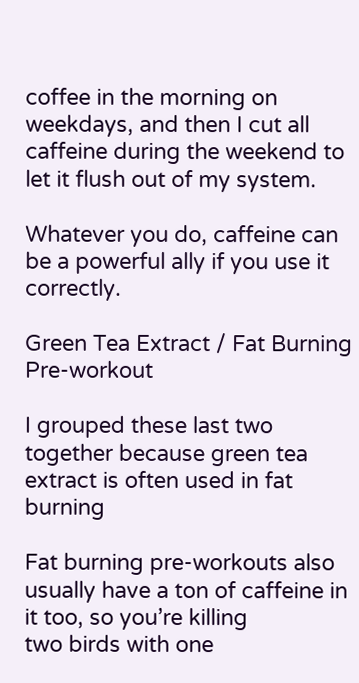coffee in the morning on
weekdays, and then I cut all caffeine during the weekend to let it flush out of my system.

Whatever you do, caffeine can be a powerful ally if you use it correctly.

Green Tea Extract / Fat Burning Pre-workout

I grouped these last two together because green tea extract is often used in fat burning

Fat burning pre-workouts also usually have a ton of caffeine in it too, so you’re killing
two birds with one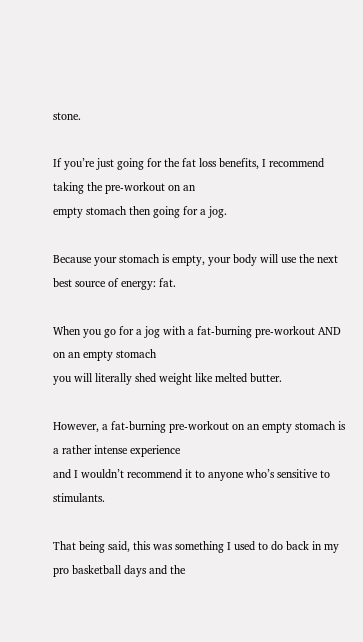stone.

If you’re just going for the fat loss benefits, I recommend taking the pre-workout on an
empty stomach then going for a jog.

Because your stomach is empty, your body will use the next best source of energy: fat.

When you go for a jog with a fat-burning pre-workout AND on an empty stomach
you will literally shed weight like melted butter.

However, a fat-burning pre-workout on an empty stomach is a rather intense experience
and I wouldn’t recommend it to anyone who’s sensitive to stimulants.

That being said, this was something I used to do back in my pro basketball days and the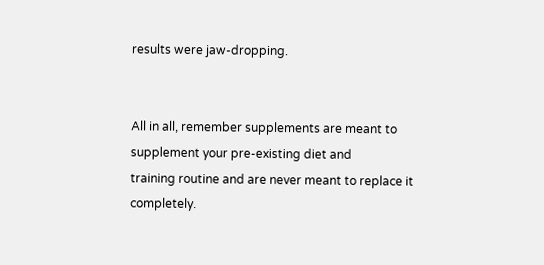results were jaw-dropping.


All in all, remember supplements are meant to supplement your pre-existing diet and
training routine and are never meant to replace it completely.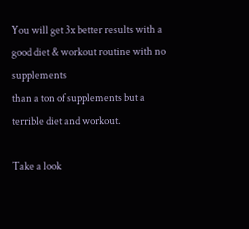You will get 3x better results with a good diet & workout routine with no supplements
than a ton of supplements but a terrible diet and workout.

Take a look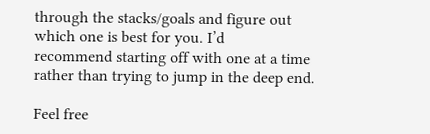through the stacks/goals and figure out which one is best for you. I’d
recommend starting off with one at a time rather than trying to jump in the deep end.

Feel free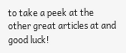to take a peek at the other great articles at and good luck!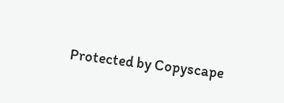Protected by Copyscape